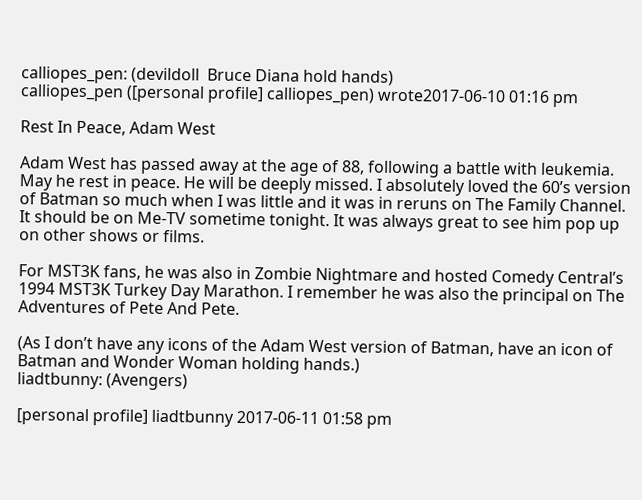calliopes_pen: (devildoll  Bruce Diana hold hands)
calliopes_pen ([personal profile] calliopes_pen) wrote2017-06-10 01:16 pm

Rest In Peace, Adam West

Adam West has passed away at the age of 88, following a battle with leukemia. May he rest in peace. He will be deeply missed. I absolutely loved the 60’s version of Batman so much when I was little and it was in reruns on The Family Channel. It should be on Me-TV sometime tonight. It was always great to see him pop up on other shows or films.

For MST3K fans, he was also in Zombie Nightmare and hosted Comedy Central’s 1994 MST3K Turkey Day Marathon. I remember he was also the principal on The Adventures of Pete And Pete.

(As I don’t have any icons of the Adam West version of Batman, have an icon of Batman and Wonder Woman holding hands.)
liadtbunny: (Avengers)

[personal profile] liadtbunny 2017-06-11 01:58 pm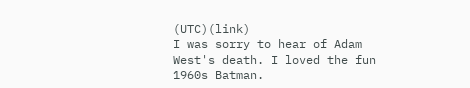(UTC)(link)
I was sorry to hear of Adam West's death. I loved the fun 1960s Batman.